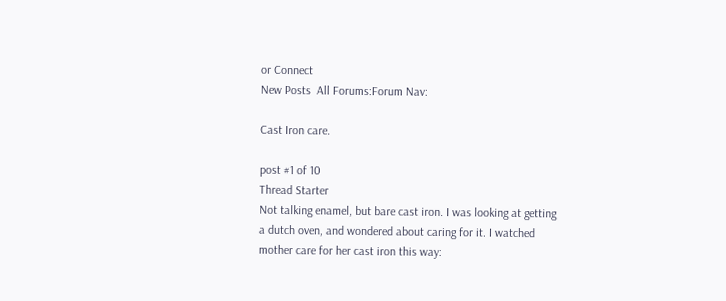or Connect
New Posts  All Forums:Forum Nav:

Cast Iron care.

post #1 of 10
Thread Starter
Not talking enamel, but bare cast iron. I was looking at getting a dutch oven, and wondered about caring for it. I watched mother care for her cast iron this way: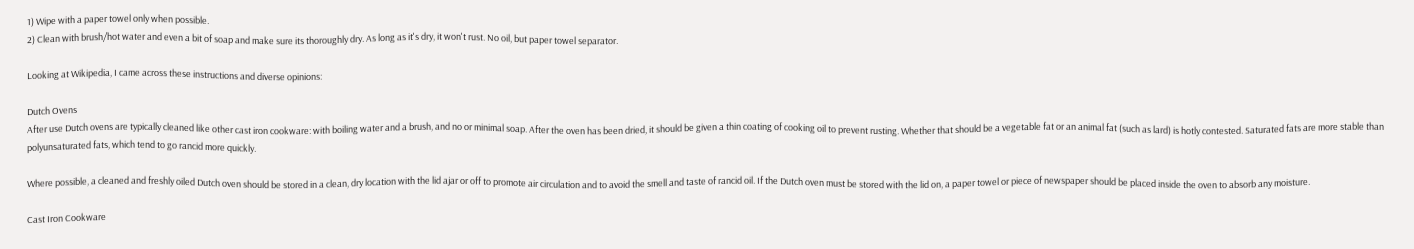1) Wipe with a paper towel only when possible.
2) Clean with brush/hot water and even a bit of soap and make sure its thoroughly dry. As long as it's dry, it won't rust. No oil, but paper towel separator.

Looking at Wikipedia, I came across these instructions and diverse opinions:

Dutch Ovens
After use Dutch ovens are typically cleaned like other cast iron cookware: with boiling water and a brush, and no or minimal soap. After the oven has been dried, it should be given a thin coating of cooking oil to prevent rusting. Whether that should be a vegetable fat or an animal fat (such as lard) is hotly contested. Saturated fats are more stable than polyunsaturated fats, which tend to go rancid more quickly.

Where possible, a cleaned and freshly oiled Dutch oven should be stored in a clean, dry location with the lid ajar or off to promote air circulation and to avoid the smell and taste of rancid oil. If the Dutch oven must be stored with the lid on, a paper towel or piece of newspaper should be placed inside the oven to absorb any moisture.

Cast Iron Cookware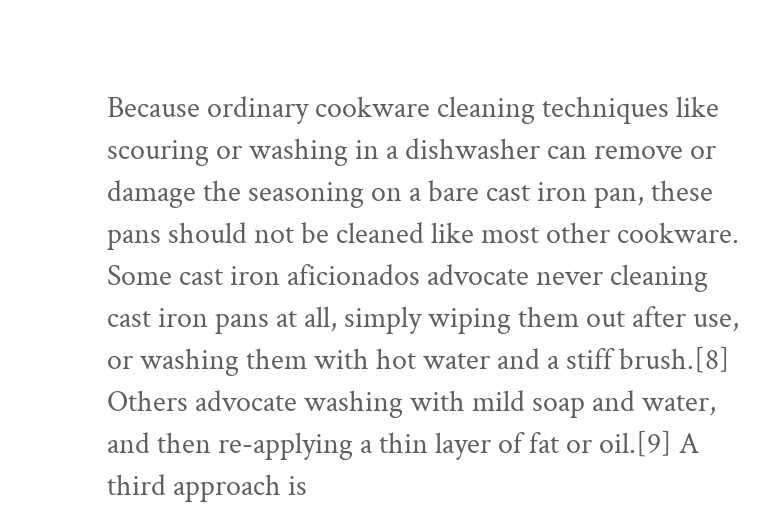Because ordinary cookware cleaning techniques like scouring or washing in a dishwasher can remove or damage the seasoning on a bare cast iron pan, these pans should not be cleaned like most other cookware. Some cast iron aficionados advocate never cleaning cast iron pans at all, simply wiping them out after use, or washing them with hot water and a stiff brush.[8] Others advocate washing with mild soap and water, and then re-applying a thin layer of fat or oil.[9] A third approach is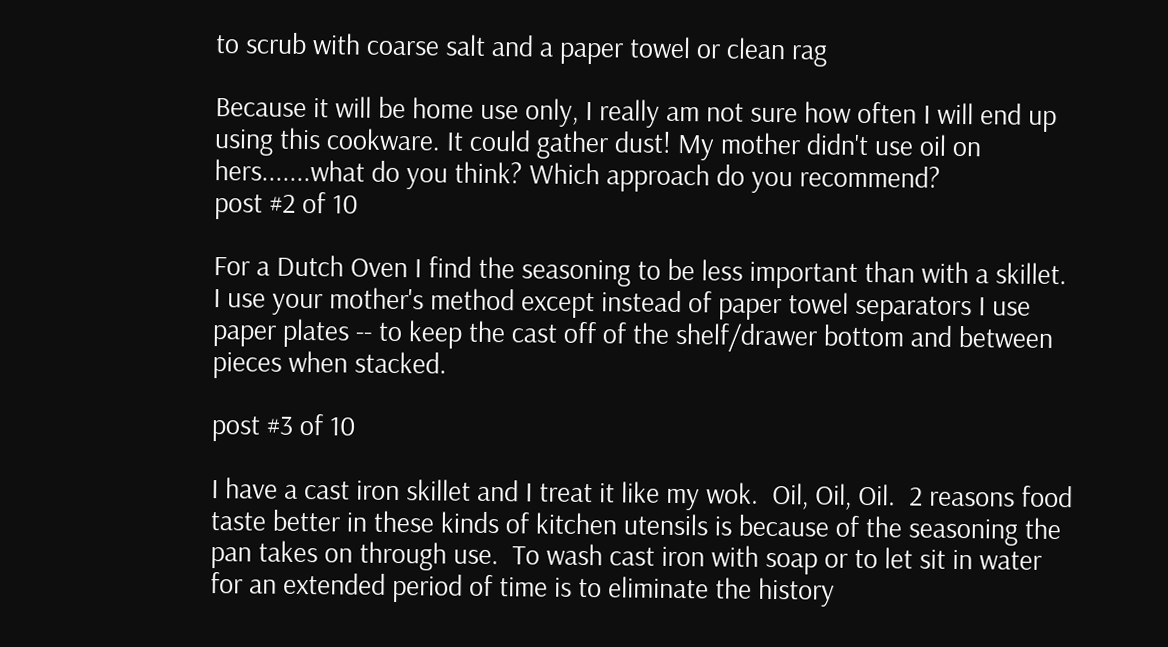to scrub with coarse salt and a paper towel or clean rag

Because it will be home use only, I really am not sure how often I will end up using this cookware. It could gather dust! My mother didn't use oil on hers.......what do you think? Which approach do you recommend?
post #2 of 10

For a Dutch Oven I find the seasoning to be less important than with a skillet.  I use your mother's method except instead of paper towel separators I use paper plates -- to keep the cast off of the shelf/drawer bottom and between pieces when stacked.

post #3 of 10

I have a cast iron skillet and I treat it like my wok.  Oil, Oil, Oil.  2 reasons food taste better in these kinds of kitchen utensils is because of the seasoning the pan takes on through use.  To wash cast iron with soap or to let sit in water for an extended period of time is to eliminate the history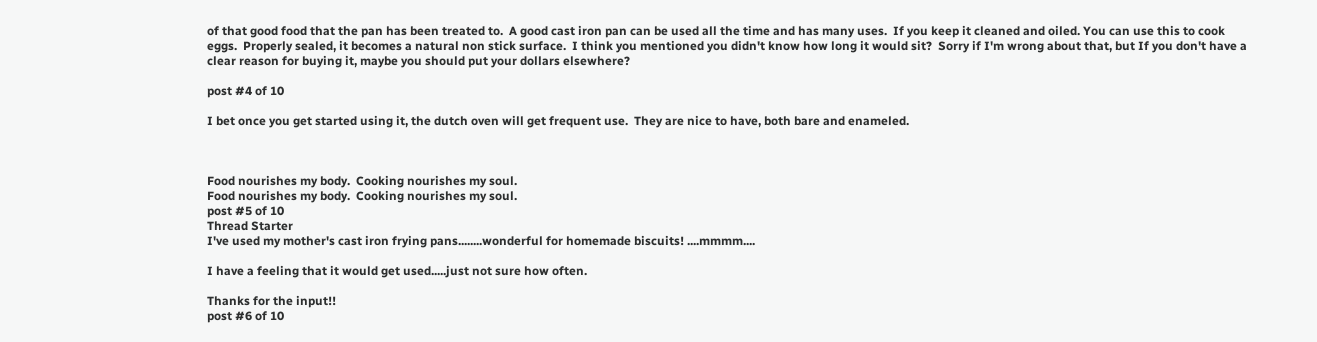of that good food that the pan has been treated to.  A good cast iron pan can be used all the time and has many uses.  If you keep it cleaned and oiled. You can use this to cook eggs.  Properly sealed, it becomes a natural non stick surface.  I think you mentioned you didn't know how long it would sit?  Sorry if I'm wrong about that, but If you don't have a clear reason for buying it, maybe you should put your dollars elsewhere?

post #4 of 10

I bet once you get started using it, the dutch oven will get frequent use.  They are nice to have, both bare and enameled.



Food nourishes my body.  Cooking nourishes my soul.
Food nourishes my body.  Cooking nourishes my soul.
post #5 of 10
Thread Starter
I've used my mother's cast iron frying pans........wonderful for homemade biscuits! ....mmmm....

I have a feeling that it would get used.....just not sure how often.

Thanks for the input!!
post #6 of 10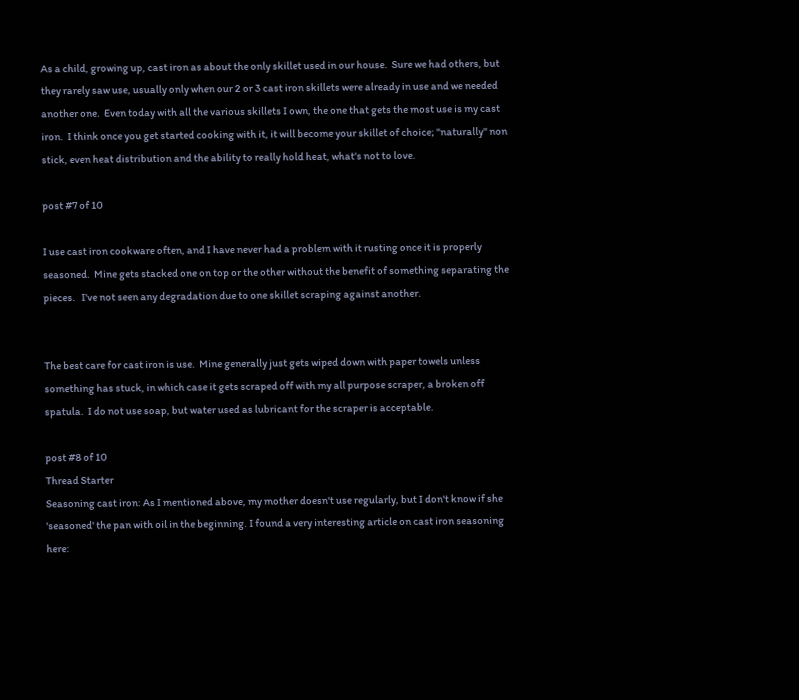As a child, growing up, cast iron as about the only skillet used in our house.  Sure we had others, but they rarely saw use, usually only when our 2 or 3 cast iron skillets were already in use and we needed another one.  Even today with all the various skillets I own, the one that gets the most use is my cast iron.  I think once you get started cooking with it, it will become your skillet of choice; "naturally" non stick, even heat distribution and the ability to really hold heat, what's not to love.

post #7 of 10

I use cast iron cookware often, and I have never had a problem with it rusting once it is properly seasoned.  Mine gets stacked one on top or the other without the benefit of something separating the pieces.   I've not seen any degradation due to one skillet scraping against another.


The best care for cast iron is use.  Mine generally just gets wiped down with paper towels unless something has stuck, in which case it gets scraped off with my all purpose scraper, a broken off spatula.  I do not use soap, but water used as lubricant for the scraper is acceptable.

post #8 of 10
Thread Starter
Seasoning cast iron: As I mentioned above, my mother doesn't use regularly, but I don't know if she 'seasoned' the pan with oil in the beginning. I found a very interesting article on cast iron seasoning here: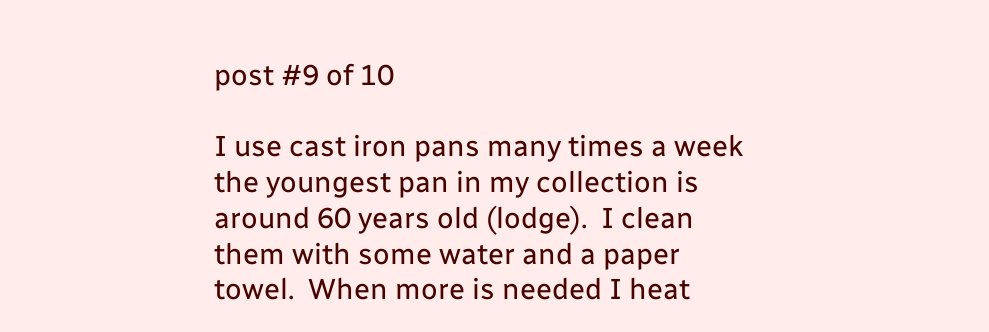post #9 of 10

I use cast iron pans many times a week the youngest pan in my collection is around 60 years old (lodge).  I clean them with some water and a paper towel.  When more is needed I heat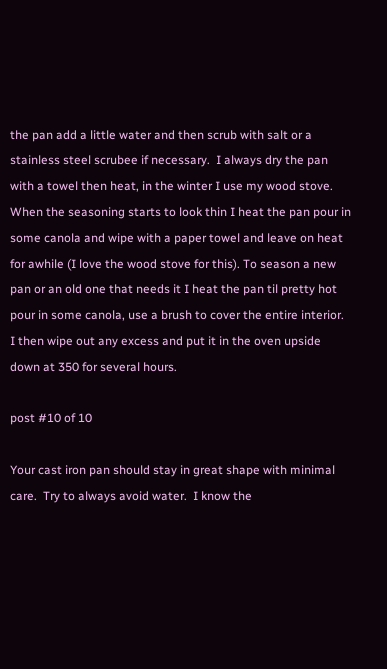the pan add a little water and then scrub with salt or a stainless steel scrubee if necessary.  I always dry the pan with a towel then heat, in the winter I use my wood stove.  When the seasoning starts to look thin I heat the pan pour in some canola and wipe with a paper towel and leave on heat for awhile (I love the wood stove for this). To season a new pan or an old one that needs it I heat the pan til pretty hot pour in some canola, use a brush to cover the entire interior.  I then wipe out any excess and put it in the oven upside down at 350 for several hours.

post #10 of 10

Your cast iron pan should stay in great shape with minimal care.  Try to always avoid water.  I know the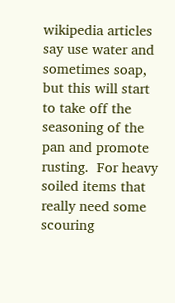wikipedia articles say use water and sometimes soap, but this will start to take off the seasoning of the pan and promote rusting.  For heavy soiled items that really need some scouring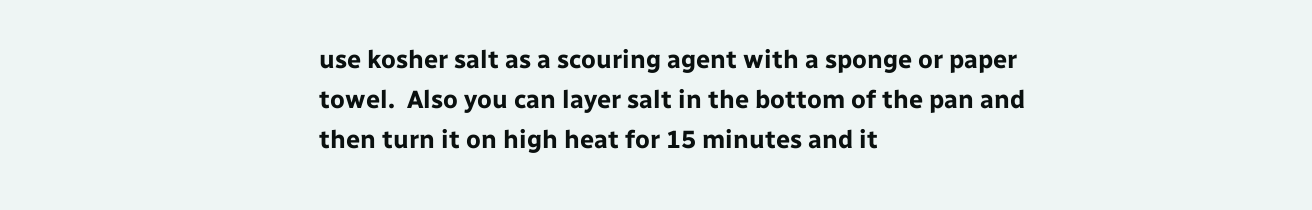use kosher salt as a scouring agent with a sponge or paper towel.  Also you can layer salt in the bottom of the pan and then turn it on high heat for 15 minutes and it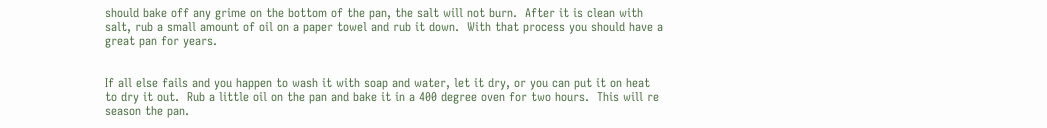should bake off any grime on the bottom of the pan, the salt will not burn.  After it is clean with salt, rub a small amount of oil on a paper towel and rub it down.  With that process you should have a great pan for years.


If all else fails and you happen to wash it with soap and water, let it dry, or you can put it on heat to dry it out.  Rub a little oil on the pan and bake it in a 400 degree oven for two hours.  This will re season the pan.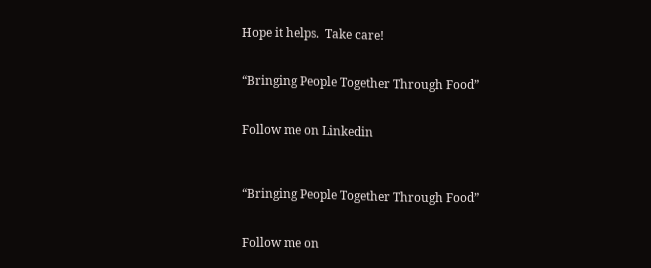Hope it helps.  Take care!


“Bringing People Together Through Food”


Follow me on Linkedin



“Bringing People Together Through Food”


Follow me on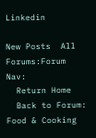Linkedin

New Posts  All Forums:Forum Nav:
  Return Home
  Back to Forum: Food & Cooking